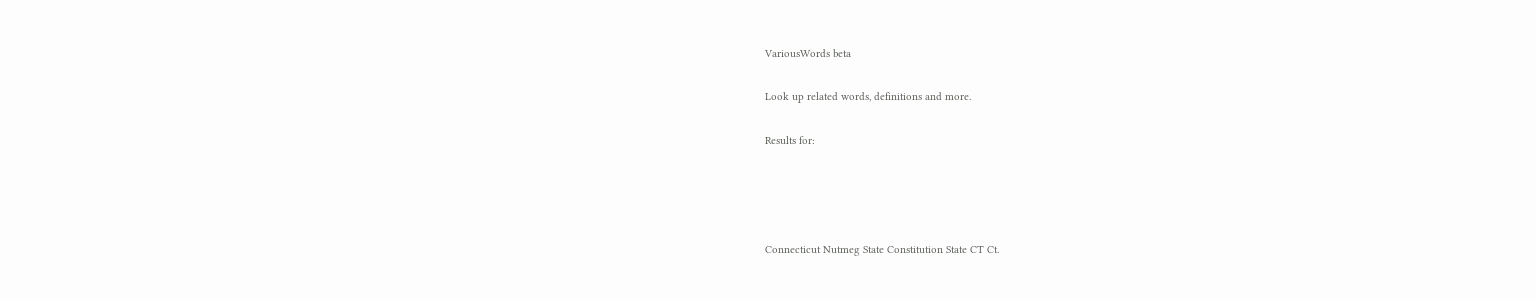VariousWords beta

Look up related words, definitions and more.

Results for:




Connecticut Nutmeg State Constitution State CT Ct.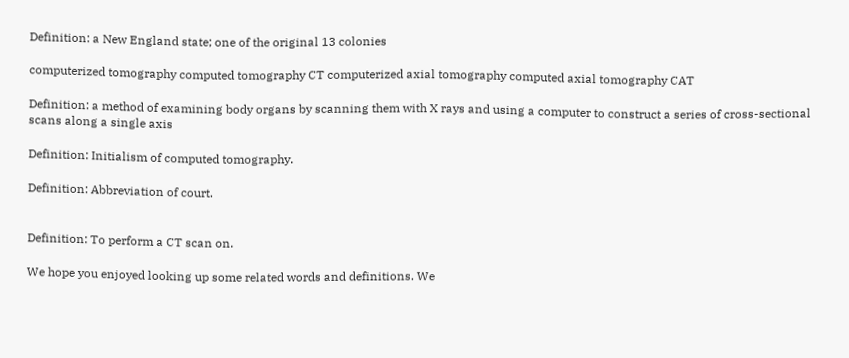Definition: a New England state; one of the original 13 colonies

computerized tomography computed tomography CT computerized axial tomography computed axial tomography CAT

Definition: a method of examining body organs by scanning them with X rays and using a computer to construct a series of cross-sectional scans along a single axis

Definition: Initialism of computed tomography.

Definition: Abbreviation of court.


Definition: To perform a CT scan on.

We hope you enjoyed looking up some related words and definitions. We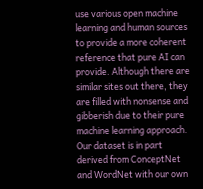use various open machine learning and human sources to provide a more coherent reference that pure AI can provide. Although there are similar sites out there, they are filled with nonsense and gibberish due to their pure machine learning approach. Our dataset is in part derived from ConceptNet and WordNet with our own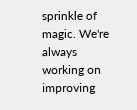sprinkle of magic. We're always working on improving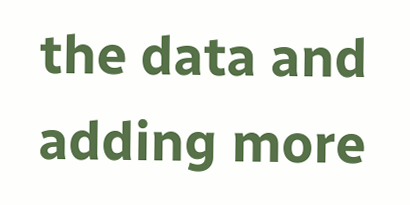the data and adding more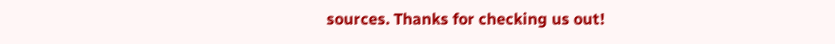sources. Thanks for checking us out!